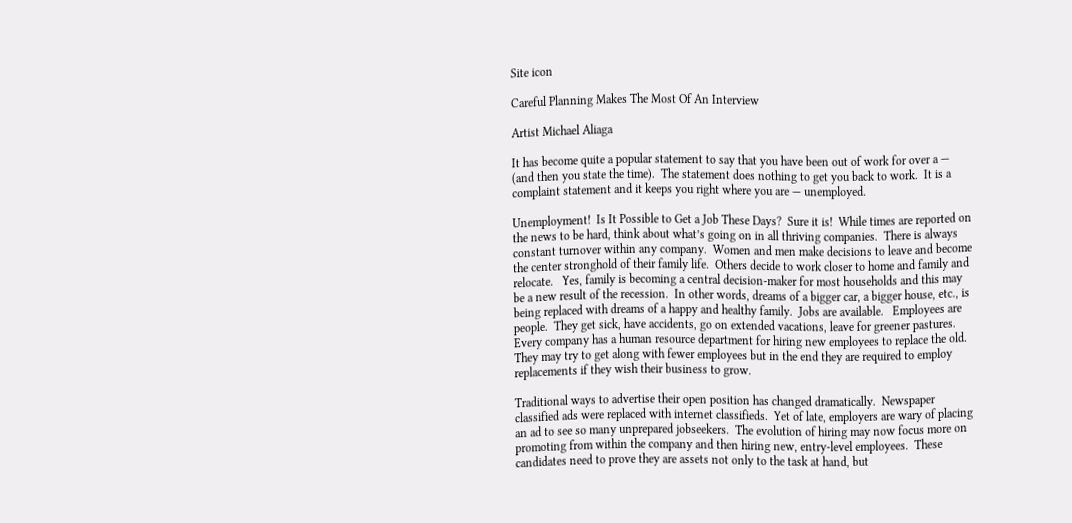Site icon

Careful Planning Makes The Most Of An Interview

Artist Michael Aliaga

It has become quite a popular statement to say that you have been out of work for over a —  (and then you state the time).  The statement does nothing to get you back to work.  It is a complaint statement and it keeps you right where you are — unemployed.

Unemployment!  Is It Possible to Get a Job These Days?  Sure it is!  While times are reported on the news to be hard, think about what’s going on in all thriving companies.  There is always constant turnover within any company.  Women and men make decisions to leave and become the center stronghold of their family life.  Others decide to work closer to home and family and relocate.   Yes, family is becoming a central decision-maker for most households and this may be a new result of the recession.  In other words, dreams of a bigger car, a bigger house, etc., is being replaced with dreams of a happy and healthy family.  Jobs are available.   Employees are people.  They get sick, have accidents, go on extended vacations, leave for greener pastures.  Every company has a human resource department for hiring new employees to replace the old.  They may try to get along with fewer employees but in the end they are required to employ replacements if they wish their business to grow.

Traditional ways to advertise their open position has changed dramatically.  Newspaper classified ads were replaced with internet classifieds.  Yet of late, employers are wary of placing an ad to see so many unprepared jobseekers.  The evolution of hiring may now focus more on promoting from within the company and then hiring new, entry-level employees.  These candidates need to prove they are assets not only to the task at hand, but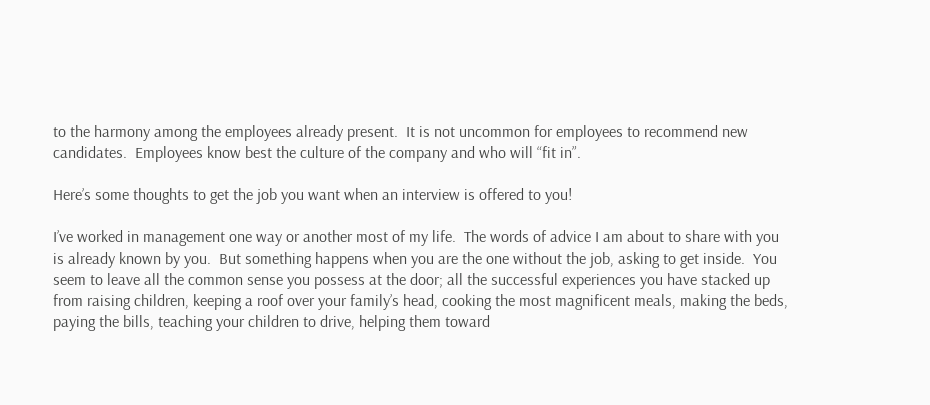to the harmony among the employees already present.  It is not uncommon for employees to recommend new candidates.  Employees know best the culture of the company and who will “fit in”.

Here’s some thoughts to get the job you want when an interview is offered to you!

I’ve worked in management one way or another most of my life.  The words of advice I am about to share with you is already known by you.  But something happens when you are the one without the job, asking to get inside.  You seem to leave all the common sense you possess at the door; all the successful experiences you have stacked up from raising children, keeping a roof over your family’s head, cooking the most magnificent meals, making the beds, paying the bills, teaching your children to drive, helping them toward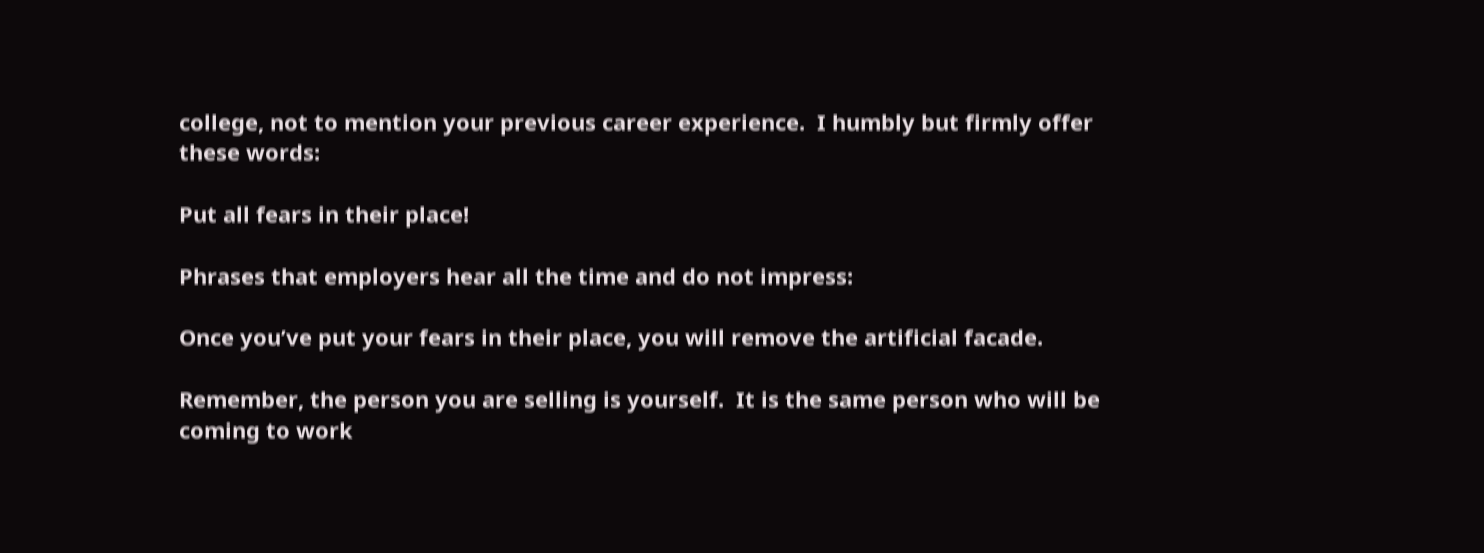college, not to mention your previous career experience.  I humbly but firmly offer these words:

Put all fears in their place!

Phrases that employers hear all the time and do not impress:

Once you’ve put your fears in their place, you will remove the artificial facade.

Remember, the person you are selling is yourself.  It is the same person who will be coming to work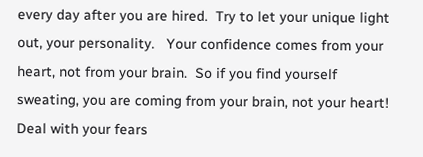every day after you are hired.  Try to let your unique light out, your personality.   Your confidence comes from your heart, not from your brain.  So if you find yourself sweating, you are coming from your brain, not your heart!  Deal with your fears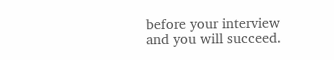before your interview and you will succeed.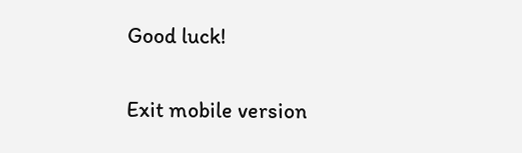Good luck!

Exit mobile version